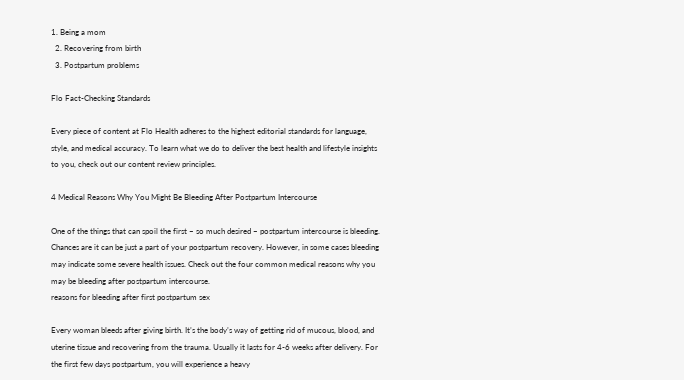1. Being a mom
  2. Recovering from birth
  3. Postpartum problems

Flo Fact-Checking Standards

Every piece of content at Flo Health adheres to the highest editorial standards for language, style, and medical accuracy. To learn what we do to deliver the best health and lifestyle insights to you, check out our content review principles.

4 Medical Reasons Why You Might Be Bleeding After Postpartum Intercourse

One of the things that can spoil the first – so much desired – postpartum intercourse is bleeding. Chances are it can be just a part of your postpartum recovery. However, in some cases bleeding may indicate some severe health issues. Check out the four common medical reasons why you may be bleeding after postpartum intercourse.
reasons for bleeding after first postpartum sex

Every woman bleeds after giving birth. It’s the body’s way of getting rid of mucous, blood, and uterine tissue and recovering from the trauma. Usually it lasts for 4-6 weeks after delivery. For the first few days postpartum, you will experience a heavy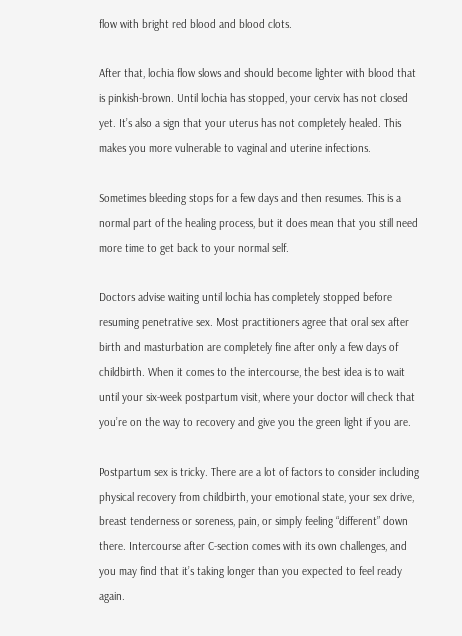flow with bright red blood and blood clots.

After that, lochia flow slows and should become lighter with blood that is pinkish-brown. Until lochia has stopped, your cervix has not closed yet. It’s also a sign that your uterus has not completely healed. This makes you more vulnerable to vaginal and uterine infections.

Sometimes bleeding stops for a few days and then resumes. This is a normal part of the healing process, but it does mean that you still need more time to get back to your normal self.

Doctors advise waiting until lochia has completely stopped before resuming penetrative sex. Most practitioners agree that oral sex after birth and masturbation are completely fine after only a few days of childbirth. When it comes to the intercourse, the best idea is to wait until your six-week postpartum visit, where your doctor will check that you’re on the way to recovery and give you the green light if you are.

Postpartum sex is tricky. There are a lot of factors to consider including physical recovery from childbirth, your emotional state, your sex drive, breast tenderness or soreness, pain, or simply feeling “different” down there. Intercourse after C-section comes with its own challenges, and you may find that it’s taking longer than you expected to feel ready again.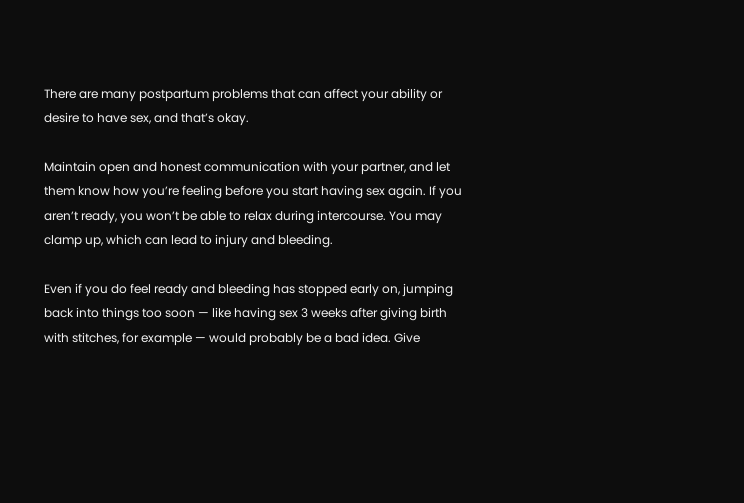There are many postpartum problems that can affect your ability or desire to have sex, and that’s okay.

Maintain open and honest communication with your partner, and let them know how you’re feeling before you start having sex again. If you aren’t ready, you won’t be able to relax during intercourse. You may clamp up, which can lead to injury and bleeding.

Even if you do feel ready and bleeding has stopped early on, jumping back into things too soon — like having sex 3 weeks after giving birth with stitches, for example — would probably be a bad idea. Give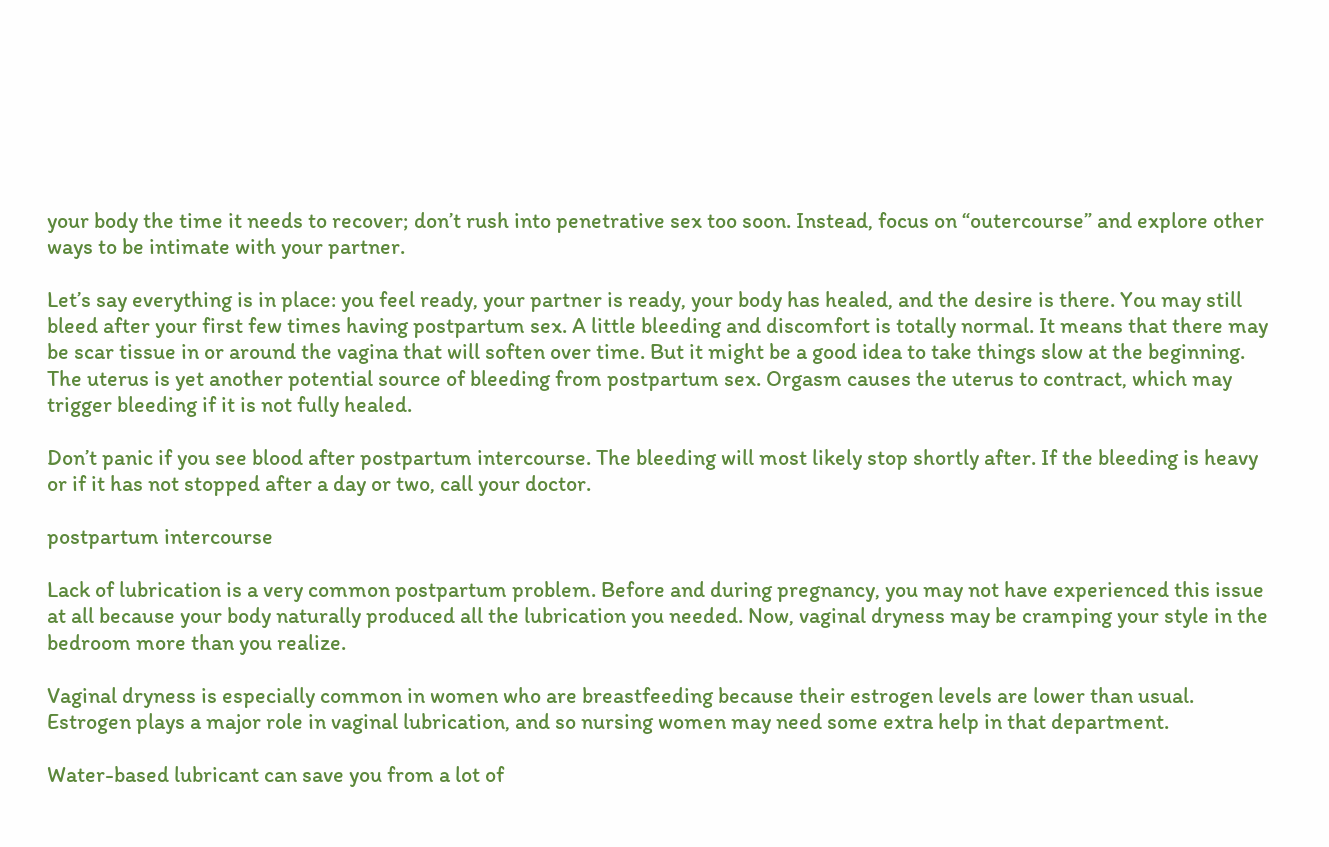your body the time it needs to recover; don’t rush into penetrative sex too soon. Instead, focus on “outercourse” and explore other ways to be intimate with your partner.

Let’s say everything is in place: you feel ready, your partner is ready, your body has healed, and the desire is there. You may still bleed after your first few times having postpartum sex. A little bleeding and discomfort is totally normal. It means that there may be scar tissue in or around the vagina that will soften over time. But it might be a good idea to take things slow at the beginning. The uterus is yet another potential source of bleeding from postpartum sex. Orgasm causes the uterus to contract, which may trigger bleeding if it is not fully healed.

Don’t panic if you see blood after postpartum intercourse. The bleeding will most likely stop shortly after. If the bleeding is heavy or if it has not stopped after a day or two, call your doctor.

postpartum intercourse

Lack of lubrication is a very common postpartum problem. Before and during pregnancy, you may not have experienced this issue at all because your body naturally produced all the lubrication you needed. Now, vaginal dryness may be cramping your style in the bedroom more than you realize.

Vaginal dryness is especially common in women who are breastfeeding because their estrogen levels are lower than usual. Estrogen plays a major role in vaginal lubrication, and so nursing women may need some extra help in that department.

Water-based lubricant can save you from a lot of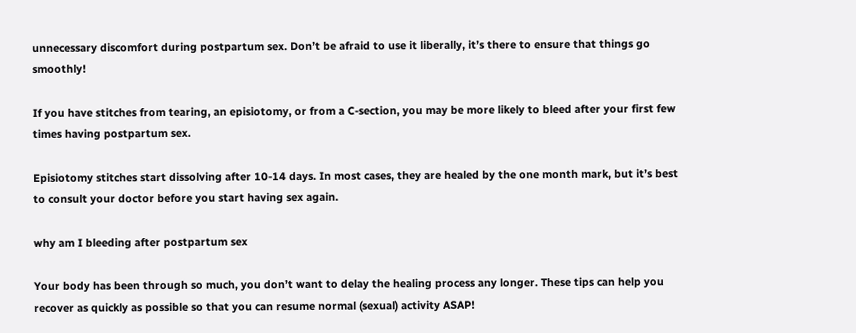unnecessary discomfort during postpartum sex. Don’t be afraid to use it liberally, it’s there to ensure that things go smoothly!

If you have stitches from tearing, an episiotomy, or from a C-section, you may be more likely to bleed after your first few times having postpartum sex.

Episiotomy stitches start dissolving after 10-14 days. In most cases, they are healed by the one month mark, but it’s best to consult your doctor before you start having sex again.

why am I bleeding after postpartum sex

Your body has been through so much, you don’t want to delay the healing process any longer. These tips can help you recover as quickly as possible so that you can resume normal (sexual) activity ASAP!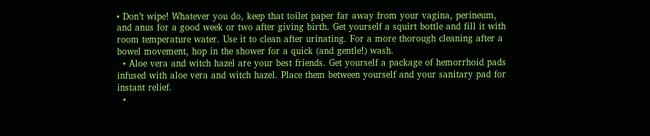• Don’t wipe! Whatever you do, keep that toilet paper far away from your vagina, perineum, and anus for a good week or two after giving birth. Get yourself a squirt bottle and fill it with room temperature water. Use it to clean after urinating. For a more thorough cleaning after a bowel movement, hop in the shower for a quick (and gentle!) wash.
  • Aloe vera and witch hazel are your best friends. Get yourself a package of hemorrhoid pads infused with aloe vera and witch hazel. Place them between yourself and your sanitary pad for instant relief.
  •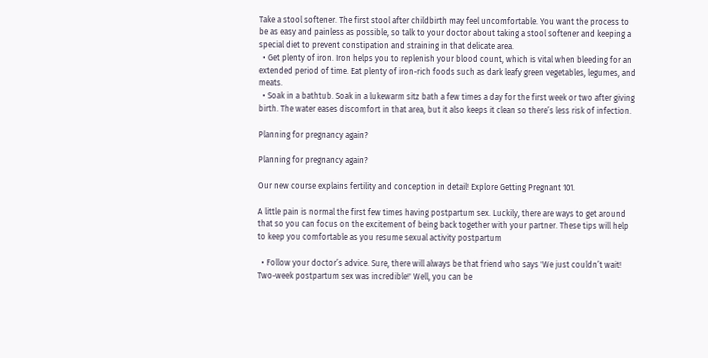Take a stool softener. The first stool after childbirth may feel uncomfortable. You want the process to be as easy and painless as possible, so talk to your doctor about taking a stool softener and keeping a special diet to prevent constipation and straining in that delicate area.
  • Get plenty of iron. Iron helps you to replenish your blood count, which is vital when bleeding for an extended period of time. Eat plenty of iron-rich foods such as dark leafy green vegetables, legumes, and meats.
  • Soak in a bathtub. Soak in a lukewarm sitz bath a few times a day for the first week or two after giving birth. The water eases discomfort in that area, but it also keeps it clean so there’s less risk of infection.

Planning for pregnancy again?

Planning for pregnancy again?

Our new course explains fertility and conception in detail! Explore Getting Pregnant 101.

A little pain is normal the first few times having postpartum sex. Luckily, there are ways to get around that so you can focus on the excitement of being back together with your partner. These tips will help to keep you comfortable as you resume sexual activity postpartum

  • Follow your doctor’s advice. Sure, there will always be that friend who says 'We just couldn’t wait! Two-week postpartum sex was incredible!' Well, you can be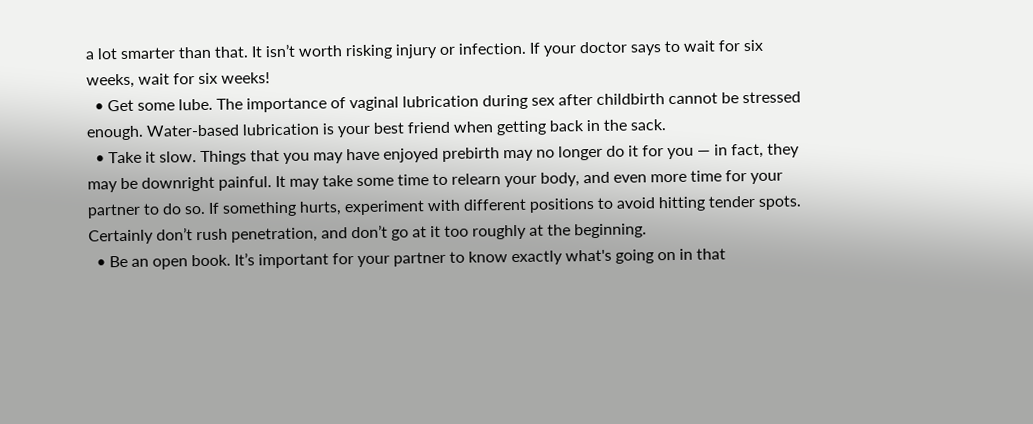a lot smarter than that. It isn’t worth risking injury or infection. If your doctor says to wait for six weeks, wait for six weeks!
  • Get some lube. The importance of vaginal lubrication during sex after childbirth cannot be stressed enough. Water-based lubrication is your best friend when getting back in the sack.
  • Take it slow. Things that you may have enjoyed prebirth may no longer do it for you — in fact, they may be downright painful. It may take some time to relearn your body, and even more time for your partner to do so. If something hurts, experiment with different positions to avoid hitting tender spots. Certainly don’t rush penetration, and don’t go at it too roughly at the beginning.
  • Be an open book. It’s important for your partner to know exactly what's going on in that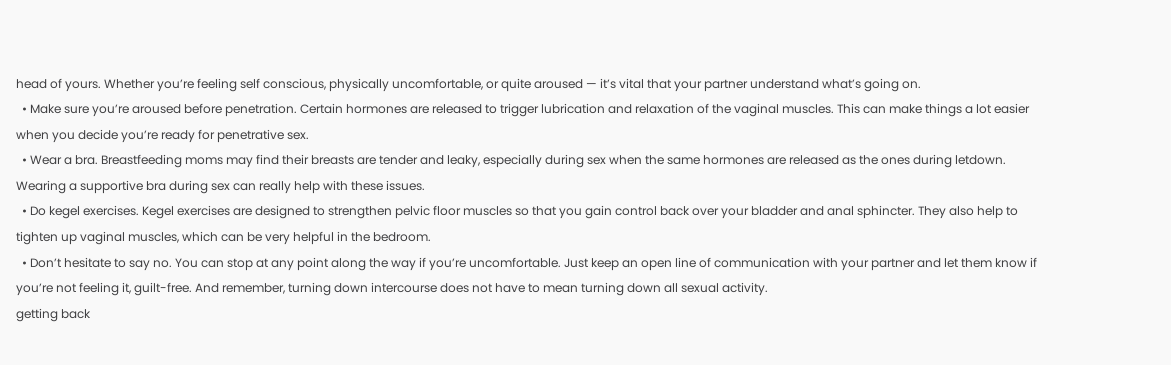head of yours. Whether you’re feeling self conscious, physically uncomfortable, or quite aroused — it’s vital that your partner understand what’s going on.
  • Make sure you’re aroused before penetration. Certain hormones are released to trigger lubrication and relaxation of the vaginal muscles. This can make things a lot easier when you decide you’re ready for penetrative sex.
  • Wear a bra. Breastfeeding moms may find their breasts are tender and leaky, especially during sex when the same hormones are released as the ones during letdown. Wearing a supportive bra during sex can really help with these issues.
  • Do kegel exercises. Kegel exercises are designed to strengthen pelvic floor muscles so that you gain control back over your bladder and anal sphincter. They also help to tighten up vaginal muscles, which can be very helpful in the bedroom.
  • Don’t hesitate to say no. You can stop at any point along the way if you’re uncomfortable. Just keep an open line of communication with your partner and let them know if you’re not feeling it, guilt-free. And remember, turning down intercourse does not have to mean turning down all sexual activity.
getting back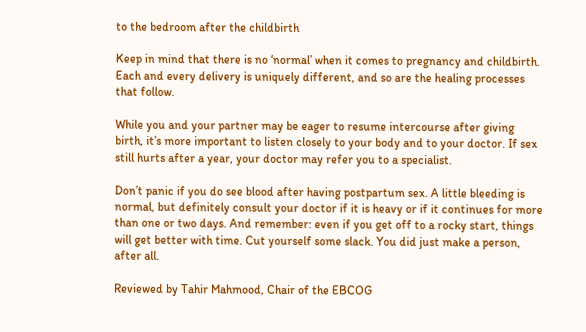to the bedroom after the childbirth

Keep in mind that there is no ‘normal’ when it comes to pregnancy and childbirth. Each and every delivery is uniquely different, and so are the healing processes that follow.

While you and your partner may be eager to resume intercourse after giving birth, it’s more important to listen closely to your body and to your doctor. If sex still hurts after a year, your doctor may refer you to a specialist.

Don’t panic if you do see blood after having postpartum sex. A little bleeding is normal, but definitely consult your doctor if it is heavy or if it continues for more than one or two days. And remember: even if you get off to a rocky start, things will get better with time. Cut yourself some slack. You did just make a person, after all.

Reviewed by Tahir Mahmood, Chair of the EBCOG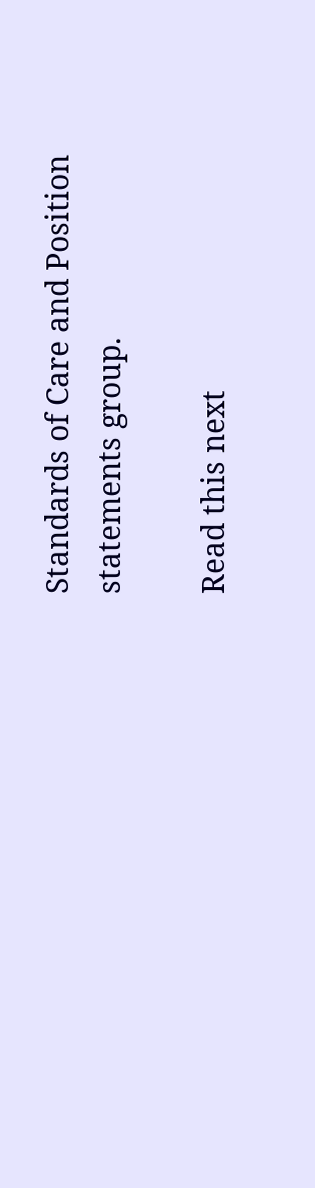Standards of Care and Position statements group.

Read this next